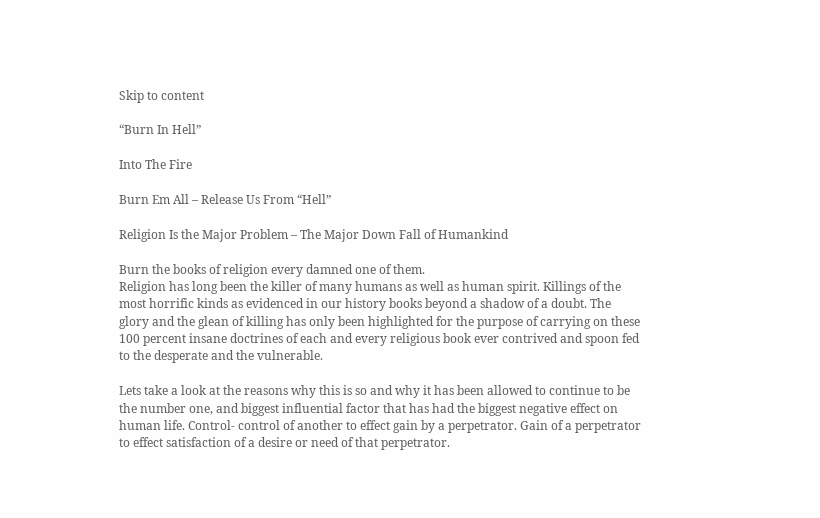Skip to content

“Burn In Hell”

Into The Fire

Burn Em All – Release Us From “Hell”

Religion Is the Major Problem – The Major Down Fall of Humankind

Burn the books of religion every damned one of them.
Religion has long been the killer of many humans as well as human spirit. Killings of the most horrific kinds as evidenced in our history books beyond a shadow of a doubt. The glory and the glean of killing has only been highlighted for the purpose of carrying on these 100 percent insane doctrines of each and every religious book ever contrived and spoon fed to the desperate and the vulnerable.

Lets take a look at the reasons why this is so and why it has been allowed to continue to be the number one, and biggest influential factor that has had the biggest negative effect on human life. Control- control of another to effect gain by a perpetrator. Gain of a perpetrator to effect satisfaction of a desire or need of that perpetrator.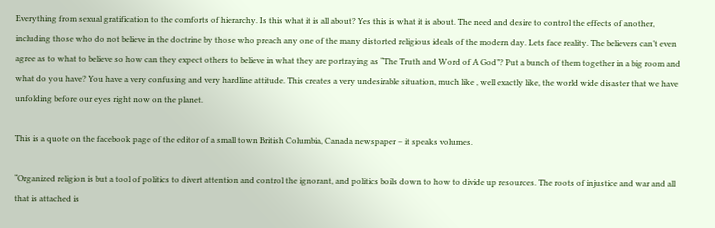Everything from sexual gratification to the comforts of hierarchy. Is this what it is all about? Yes this is what it is about. The need and desire to control the effects of another, including those who do not believe in the doctrine by those who preach any one of the many distorted religious ideals of the modern day. Lets face reality. The believers can’t even agree as to what to believe so how can they expect others to believe in what they are portraying as “The Truth and Word of A God”? Put a bunch of them together in a big room and what do you have? You have a very confusing and very hardline attitude. This creates a very undesirable situation, much like , well exactly like, the world wide disaster that we have unfolding before our eyes right now on the planet.

This is a quote on the facebook page of the editor of a small town British Columbia, Canada newspaper – it speaks volumes.

“Organized religion is but a tool of politics to divert attention and control the ignorant, and politics boils down to how to divide up resources. The roots of injustice and war and all that is attached is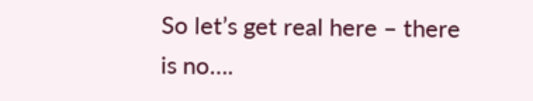So let’s get real here – there is no….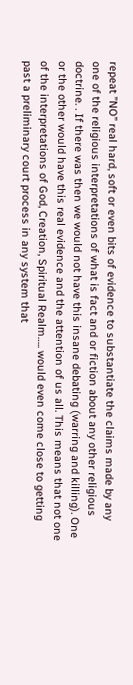repeat ”NO” real hard, soft or even bits of evidence to substantiate the claims made by any one of the religious interpretations of what is fact and or fiction about any other religious doctrine. . If there was then we would not have this insane debating (warring and killing). One or the other would have this real evidence and the attention of us all. This means that not one of the interpretations of God, Creation, Spiritual Realm….. would even come close to getting past a preliminary court process in any system that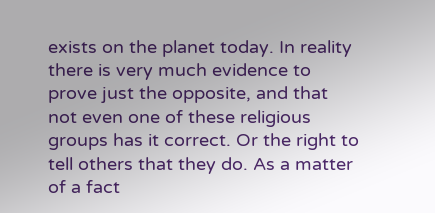exists on the planet today. In reality there is very much evidence to prove just the opposite, and that not even one of these religious groups has it correct. Or the right to tell others that they do. As a matter of a fact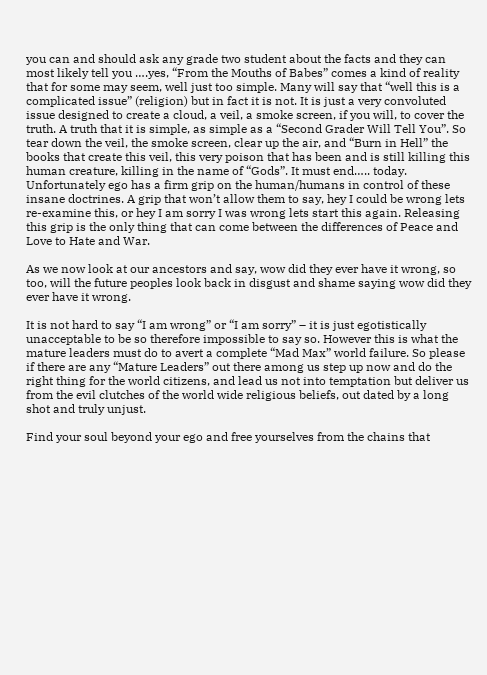you can and should ask any grade two student about the facts and they can most likely tell you ….yes, “From the Mouths of Babes” comes a kind of reality that for some may seem, well just too simple. Many will say that “well this is a complicated issue” (religion) but in fact it is not. It is just a very convoluted issue designed to create a cloud, a veil, a smoke screen, if you will, to cover the truth. A truth that it is simple, as simple as a “Second Grader Will Tell You”. So tear down the veil, the smoke screen, clear up the air, and “Burn in Hell” the books that create this veil, this very poison that has been and is still killing this human creature, killing in the name of “Gods”. It must end….. today. Unfortunately ego has a firm grip on the human/humans in control of these insane doctrines. A grip that won’t allow them to say, hey I could be wrong lets re-examine this, or hey I am sorry I was wrong lets start this again. Releasing this grip is the only thing that can come between the differences of Peace and Love to Hate and War.

As we now look at our ancestors and say, wow did they ever have it wrong, so too, will the future peoples look back in disgust and shame saying wow did they ever have it wrong.

It is not hard to say “I am wrong” or “I am sorry” – it is just egotistically unacceptable to be so therefore impossible to say so. However this is what the mature leaders must do to avert a complete “Mad Max” world failure. So please if there are any “Mature Leaders” out there among us step up now and do the right thing for the world citizens, and lead us not into temptation but deliver us from the evil clutches of the world wide religious beliefs, out dated by a long shot and truly unjust.

Find your soul beyond your ego and free yourselves from the chains that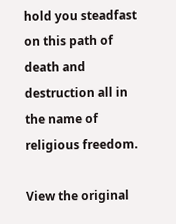hold you steadfast on this path of death and destruction all in the name of religious freedom.

View the original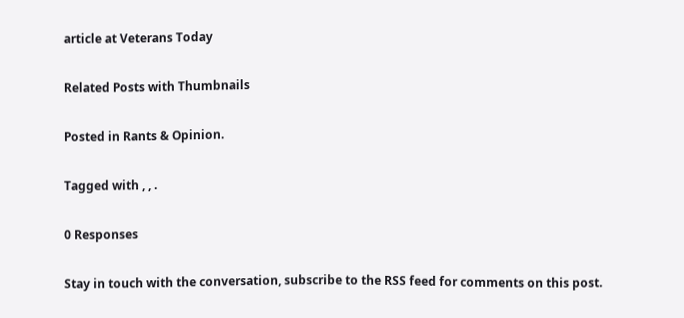article at Veterans Today

Related Posts with Thumbnails

Posted in Rants & Opinion.

Tagged with , , .

0 Responses

Stay in touch with the conversation, subscribe to the RSS feed for comments on this post.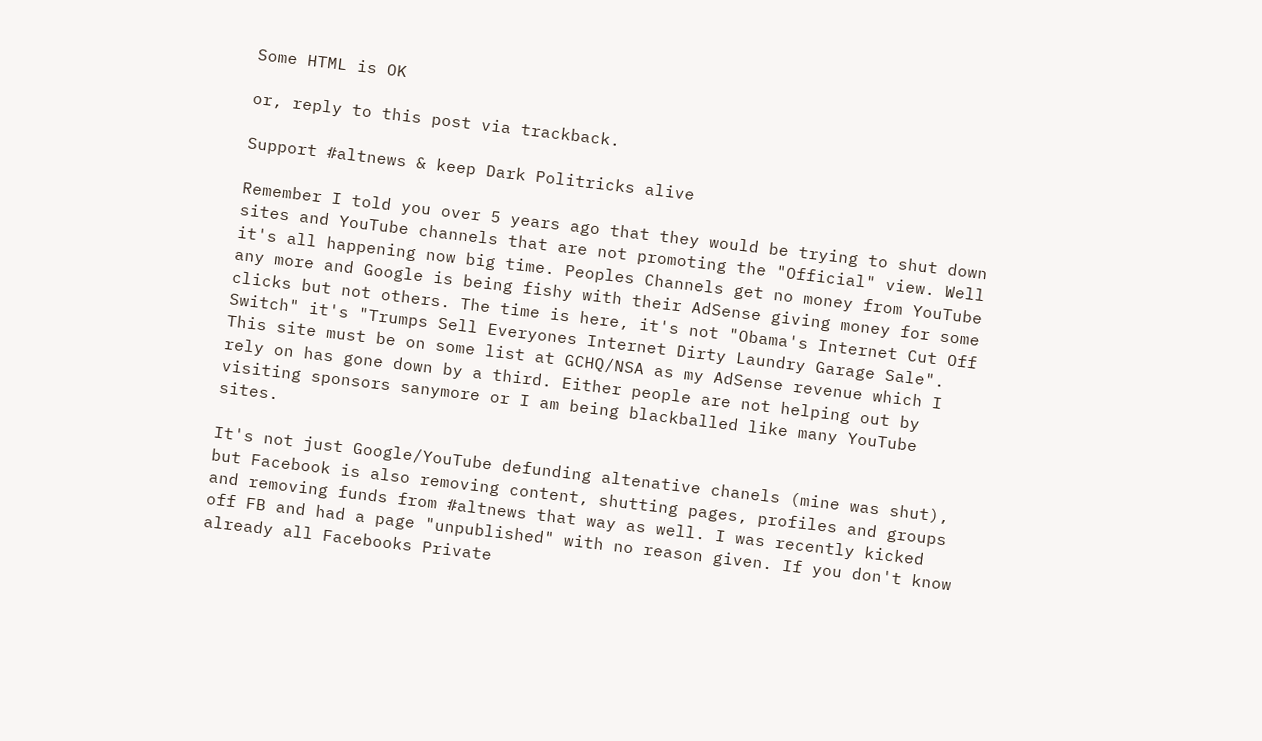Some HTML is OK

or, reply to this post via trackback.

Support #altnews & keep Dark Politricks alive

Remember I told you over 5 years ago that they would be trying to shut down sites and YouTube channels that are not promoting the "Official" view. Well it's all happening now big time. Peoples Channels get no money from YouTube any more and Google is being fishy with their AdSense giving money for some clicks but not others. The time is here, it's not "Obama's Internet Cut Off Switch" it's "Trumps Sell Everyones Internet Dirty Laundry Garage Sale". This site must be on some list at GCHQ/NSA as my AdSense revenue which I rely on has gone down by a third. Either people are not helping out by visiting sponsors sanymore or I am being blackballed like many YouTube sites.

It's not just Google/YouTube defunding altenative chanels (mine was shut), but Facebook is also removing content, shutting pages, profiles and groups and removing funds from #altnews that way as well. I was recently kicked off FB and had a page "unpublished" with no reason given. If you don't know already all Facebooks Private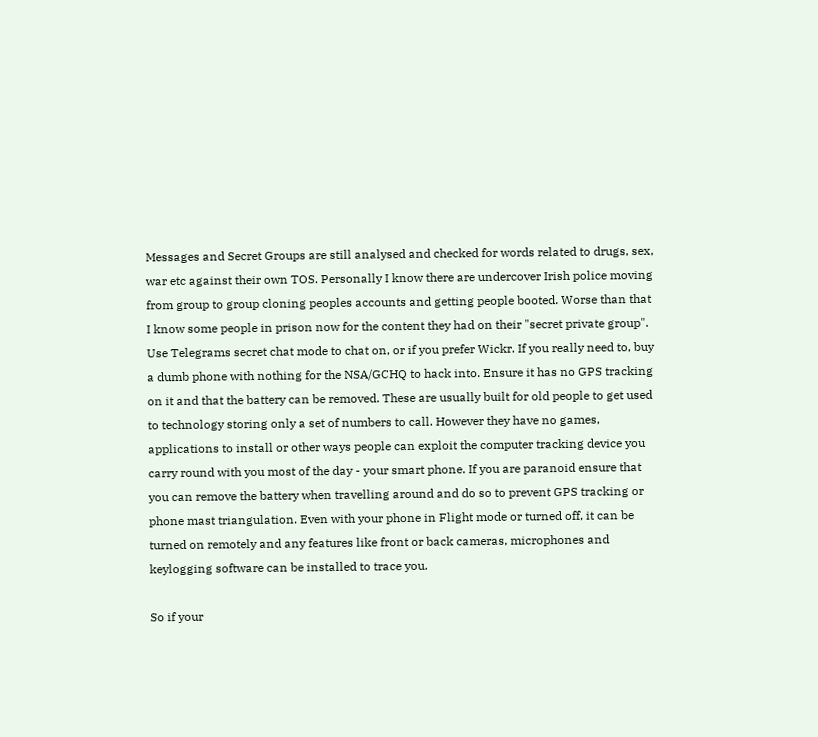Messages and Secret Groups are still analysed and checked for words related to drugs, sex, war etc against their own TOS. Personally I know there are undercover Irish police moving from group to group cloning peoples accounts and getting people booted. Worse than that I know some people in prison now for the content they had on their "secret private group". Use Telegrams secret chat mode to chat on, or if you prefer Wickr. If you really need to, buy a dumb phone with nothing for the NSA/GCHQ to hack into. Ensure it has no GPS tracking on it and that the battery can be removed. These are usually built for old people to get used to technology storing only a set of numbers to call. However they have no games, applications to install or other ways people can exploit the computer tracking device you carry round with you most of the day - your smart phone. If you are paranoid ensure that you can remove the battery when travelling around and do so to prevent GPS tracking or phone mast triangulation. Even with your phone in Flight mode or turned off, it can be turned on remotely and any features like front or back cameras, microphones and keylogging software can be installed to trace you.

So if your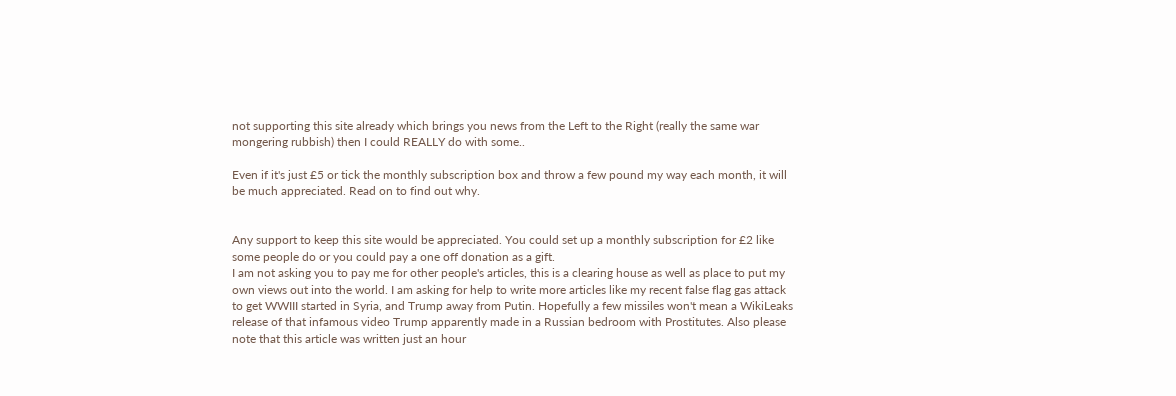not supporting this site already which brings you news from the Left to the Right (really the same war mongering rubbish) then I could REALLY do with some..

Even if it's just £5 or tick the monthly subscription box and throw a few pound my way each month, it will be much appreciated. Read on to find out why.


Any support to keep this site would be appreciated. You could set up a monthly subscription for £2 like some people do or you could pay a one off donation as a gift.
I am not asking you to pay me for other people's articles, this is a clearing house as well as place to put my own views out into the world. I am asking for help to write more articles like my recent false flag gas attack to get WWIII started in Syria, and Trump away from Putin. Hopefully a few missiles won't mean a WikiLeaks release of that infamous video Trump apparently made in a Russian bedroom with Prostitutes. Also please note that this article was written just an hour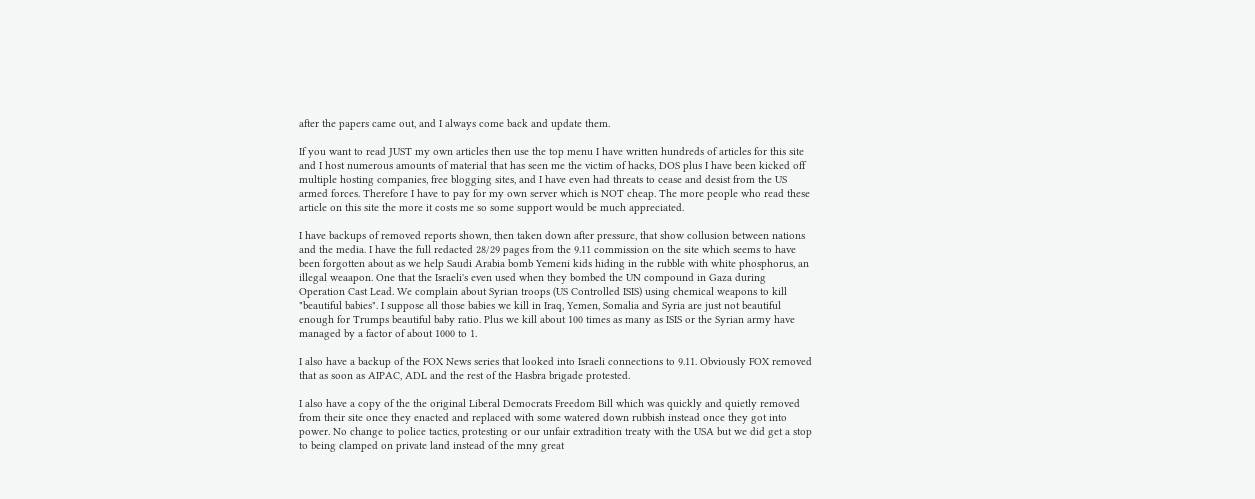after the papers came out, and I always come back and update them.

If you want to read JUST my own articles then use the top menu I have written hundreds of articles for this site and I host numerous amounts of material that has seen me the victim of hacks, DOS plus I have been kicked off multiple hosting companies, free blogging sites, and I have even had threats to cease and desist from the US armed forces. Therefore I have to pay for my own server which is NOT cheap. The more people who read these article on this site the more it costs me so some support would be much appreciated.

I have backups of removed reports shown, then taken down after pressure, that show collusion between nations and the media. I have the full redacted 28/29 pages from the 9.11 commission on the site which seems to have been forgotten about as we help Saudi Arabia bomb Yemeni kids hiding in the rubble with white phosphorus, an illegal weaapon. One that the Israeli's even used when they bombed the UN compound in Gaza during Operation Cast Lead. We complain about Syrian troops (US Controlled ISIS) using chemical weapons to kill "beautiful babies". I suppose all those babies we kill in Iraq, Yemen, Somalia and Syria are just not beautiful enough for Trumps beautiful baby ratio. Plus we kill about 100 times as many as ISIS or the Syrian army have managed by a factor of about 1000 to 1.

I also have a backup of the FOX News series that looked into Israeli connections to 9.11. Obviously FOX removed that as soon as AIPAC, ADL and the rest of the Hasbra brigade protested.

I also have a copy of the the original Liberal Democrats Freedom Bill which was quickly and quietly removed from their site once they enacted and replaced with some watered down rubbish instead once they got into power. No change to police tactics, protesting or our unfair extradition treaty with the USA but we did get a stop to being clamped on private land instead of the mny great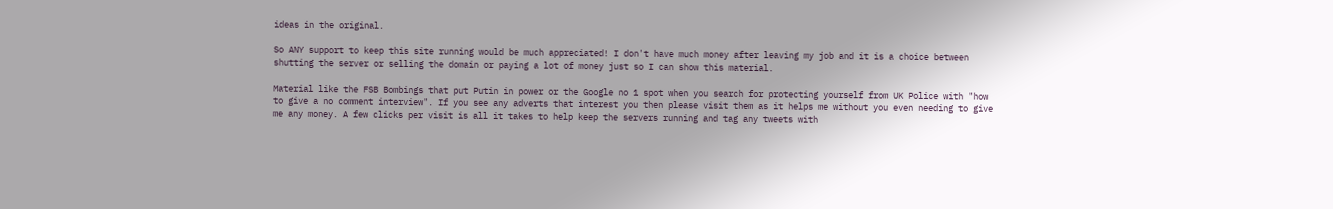ideas in the original.

So ANY support to keep this site running would be much appreciated! I don't have much money after leaving my job and it is a choice between shutting the server or selling the domain or paying a lot of money just so I can show this material.

Material like the FSB Bombings that put Putin in power or the Google no 1 spot when you search for protecting yourself from UK Police with "how to give a no comment interview". If you see any adverts that interest you then please visit them as it helps me without you even needing to give me any money. A few clicks per visit is all it takes to help keep the servers running and tag any tweets with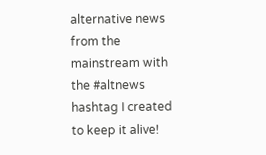alternative news from the mainstream with the #altnews hashtag I created to keep it alive!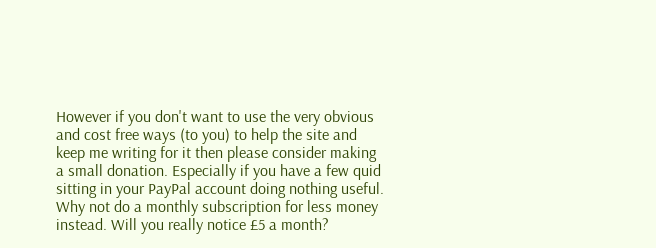However if you don't want to use the very obvious and cost free ways (to you) to help the site and keep me writing for it then please consider making a small donation. Especially if you have a few quid sitting in your PayPal account doing nothing useful. Why not do a monthly subscription for less money instead. Will you really notice £5 a month?